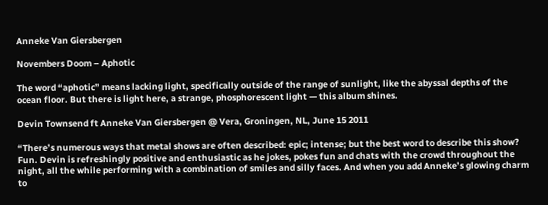Anneke Van Giersbergen

Novembers Doom – Aphotic

The word “aphotic” means lacking light, specifically outside of the range of sunlight, like the abyssal depths of the ocean floor. But there is light here, a strange, phosphorescent light — this album shines.

Devin Townsend ft Anneke Van Giersbergen @ Vera, Groningen, NL, June 15 2011

“There’s numerous ways that metal shows are often described: epic; intense; but the best word to describe this show? Fun. Devin is refreshingly positive and enthusiastic as he jokes, pokes fun and chats with the crowd throughout the night, all the while performing with a combination of smiles and silly faces. And when you add Anneke’s glowing charm to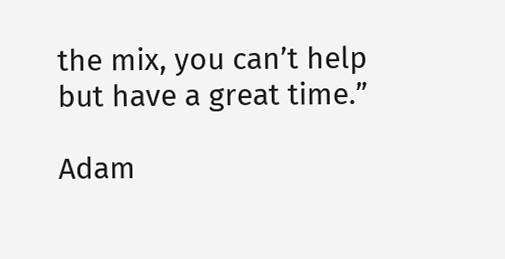the mix, you can’t help but have a great time.”

Adam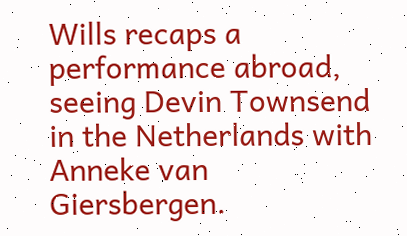Wills recaps a performance abroad, seeing Devin Townsend in the Netherlands with Anneke van Giersbergen.